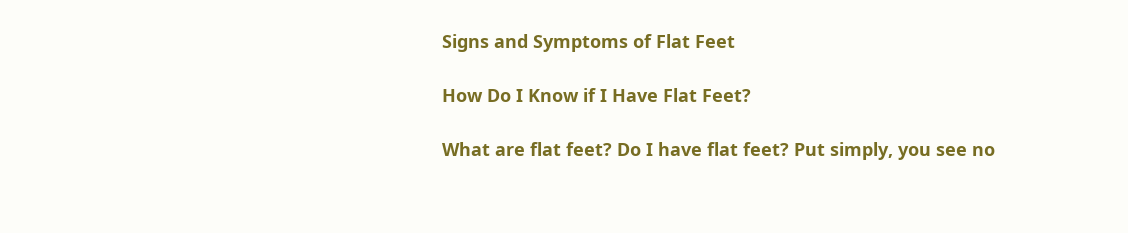Signs and Symptoms of Flat Feet

How Do I Know if I Have Flat Feet?

What are flat feet? Do I have flat feet? Put simply, you see no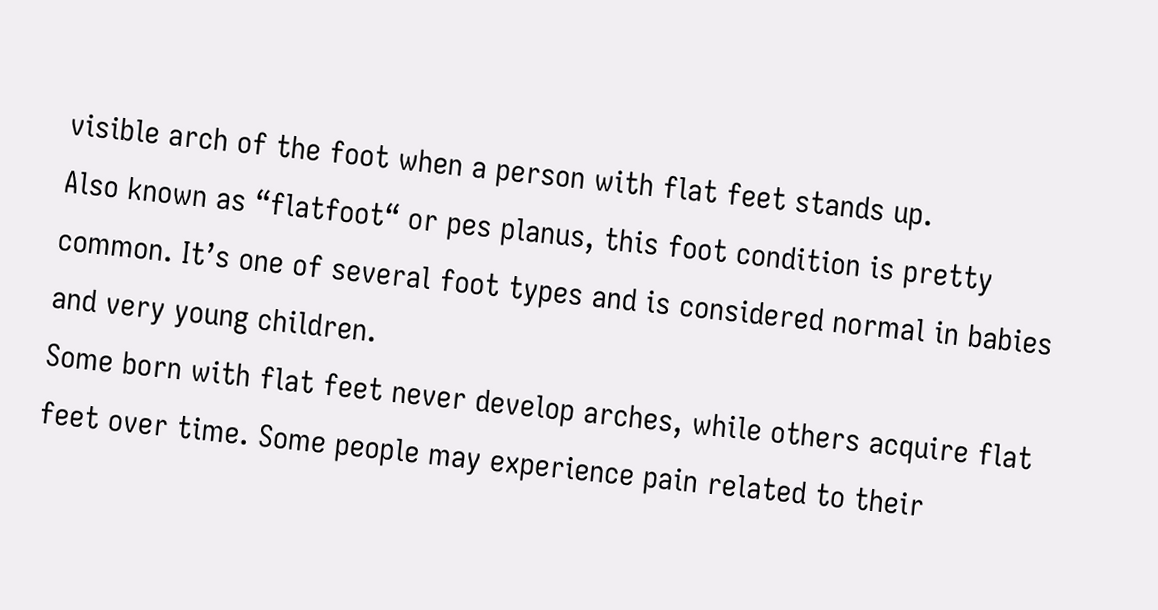visible arch of the foot when a person with flat feet stands up.
Also known as “flatfoot“ or pes planus, this foot condition is pretty common. It’s one of several foot types and is considered normal in babies and very young children.
Some born with flat feet never develop arches, while others acquire flat feet over time. Some people may experience pain related to their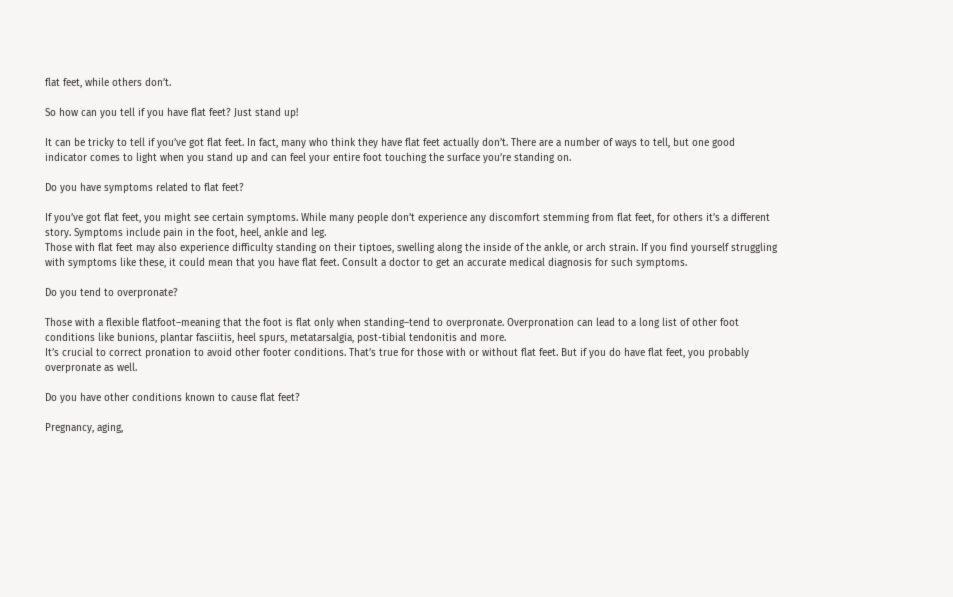flat feet, while others don’t.

So how can you tell if you have flat feet? Just stand up!

It can be tricky to tell if you’ve got flat feet. In fact, many who think they have flat feet actually don’t. There are a number of ways to tell, but one good indicator comes to light when you stand up and can feel your entire foot touching the surface you’re standing on.

Do you have symptoms related to flat feet?

If you’ve got flat feet, you might see certain symptoms. While many people don’t experience any discomfort stemming from flat feet, for others it’s a different story. Symptoms include pain in the foot, heel, ankle and leg.
Those with flat feet may also experience difficulty standing on their tiptoes, swelling along the inside of the ankle, or arch strain. If you find yourself struggling with symptoms like these, it could mean that you have flat feet. Consult a doctor to get an accurate medical diagnosis for such symptoms.

Do you tend to overpronate?

Those with a flexible flatfoot–meaning that the foot is flat only when standing–tend to overpronate. Overpronation can lead to a long list of other foot conditions like bunions, plantar fasciitis, heel spurs, metatarsalgia, post-tibial tendonitis and more.
It’s crucial to correct pronation to avoid other footer conditions. That’s true for those with or without flat feet. But if you do have flat feet, you probably overpronate as well.

Do you have other conditions known to cause flat feet?

Pregnancy, aging,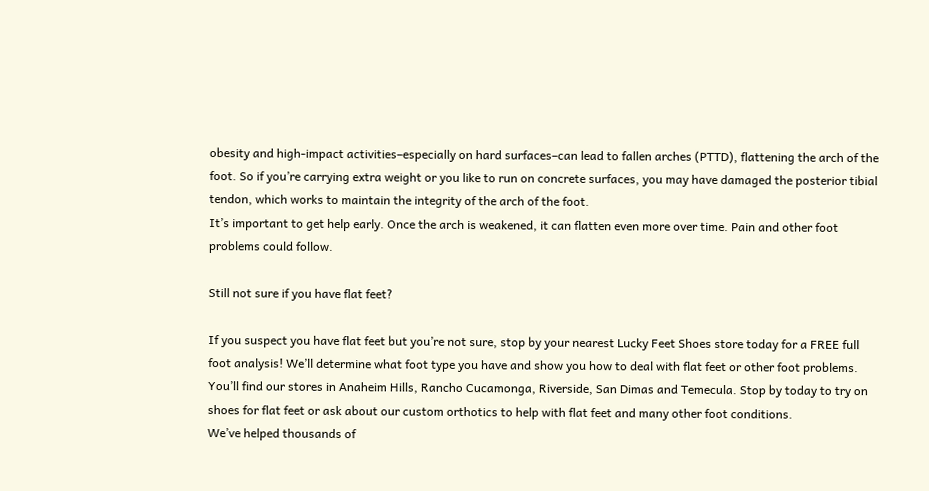obesity and high-impact activities–especially on hard surfaces–can lead to fallen arches (PTTD), flattening the arch of the foot. So if you’re carrying extra weight or you like to run on concrete surfaces, you may have damaged the posterior tibial tendon, which works to maintain the integrity of the arch of the foot.
It’s important to get help early. Once the arch is weakened, it can flatten even more over time. Pain and other foot problems could follow.

Still not sure if you have flat feet?

If you suspect you have flat feet but you’re not sure, stop by your nearest Lucky Feet Shoes store today for a FREE full foot analysis! We’ll determine what foot type you have and show you how to deal with flat feet or other foot problems.
You’ll find our stores in Anaheim Hills, Rancho Cucamonga, Riverside, San Dimas and Temecula. Stop by today to try on shoes for flat feet or ask about our custom orthotics to help with flat feet and many other foot conditions.
We’ve helped thousands of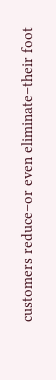customers reduce–or even eliminate–their foot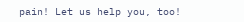pain! Let us help you, too!